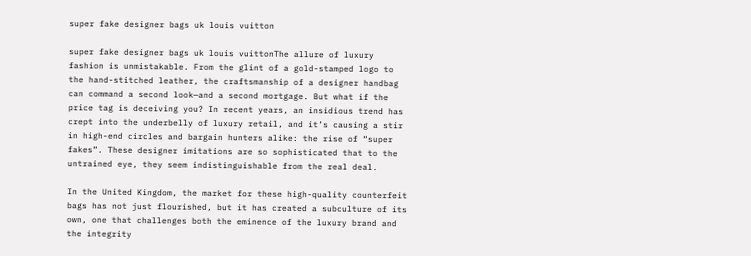super fake designer bags uk louis vuitton

super fake designer bags uk louis vuittonThe allure of luxury fashion is unmistakable. From the glint of a gold-stamped logo to the hand-stitched leather, the craftsmanship of a designer handbag can command a second look—and a second mortgage. But what if the price tag is deceiving you? In recent years, an insidious trend has crept into the underbelly of luxury retail, and it’s causing a stir in high-end circles and bargain hunters alike: the rise of “super fakes”. These designer imitations are so sophisticated that to the untrained eye, they seem indistinguishable from the real deal.

In the United Kingdom, the market for these high-quality counterfeit bags has not just flourished, but it has created a subculture of its own, one that challenges both the eminence of the luxury brand and the integrity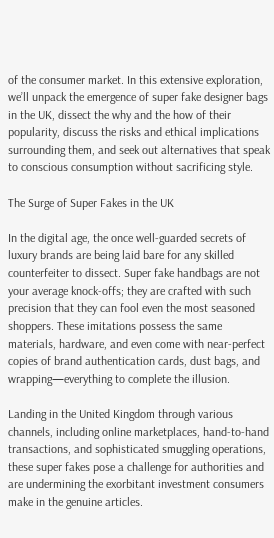of the consumer market. In this extensive exploration, we’ll unpack the emergence of super fake designer bags in the UK, dissect the why and the how of their popularity, discuss the risks and ethical implications surrounding them, and seek out alternatives that speak to conscious consumption without sacrificing style.

The Surge of Super Fakes in the UK

In the digital age, the once well-guarded secrets of luxury brands are being laid bare for any skilled counterfeiter to dissect. Super fake handbags are not your average knock-offs; they are crafted with such precision that they can fool even the most seasoned shoppers. These imitations possess the same materials, hardware, and even come with near-perfect copies of brand authentication cards, dust bags, and wrapping—everything to complete the illusion.

Landing in the United Kingdom through various channels, including online marketplaces, hand-to-hand transactions, and sophisticated smuggling operations, these super fakes pose a challenge for authorities and are undermining the exorbitant investment consumers make in the genuine articles.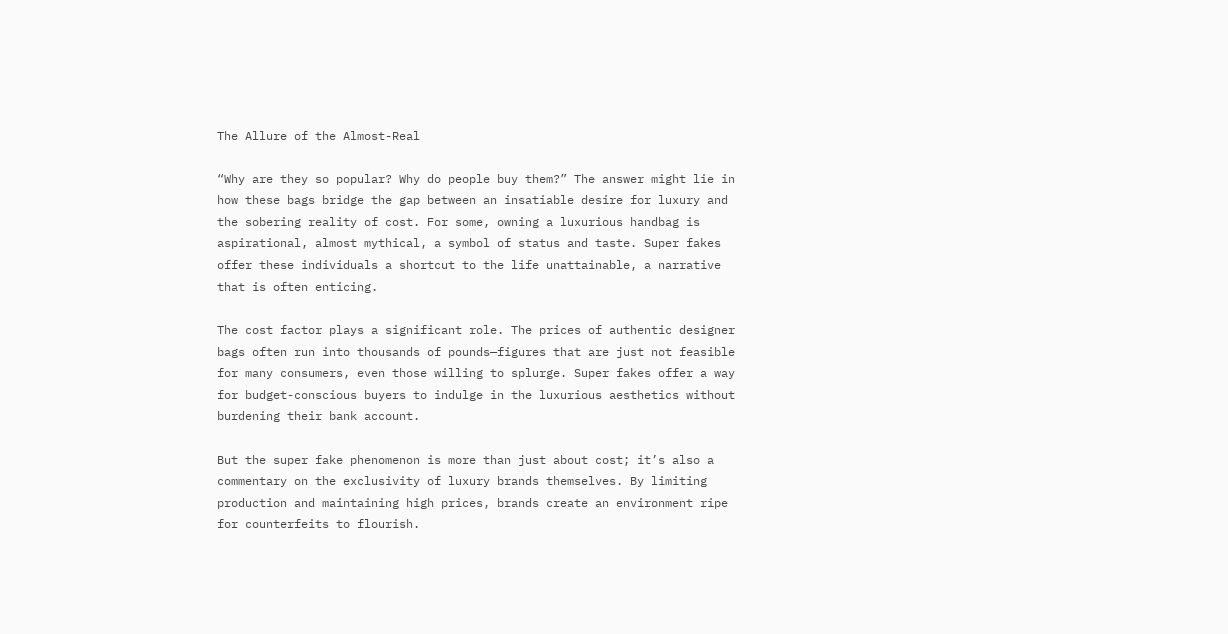The Allure of the Almost-Real

“Why are they so popular? Why do people buy them?” The answer might lie in how these bags bridge the gap between an insatiable desire for luxury and the sobering reality of cost. For some, owning a luxurious handbag is aspirational, almost mythical, a symbol of status and taste. Super fakes offer these individuals a shortcut to the life unattainable, a narrative that is often enticing.

The cost factor plays a significant role. The prices of authentic designer bags often run into thousands of pounds—figures that are just not feasible for many consumers, even those willing to splurge. Super fakes offer a way for budget-conscious buyers to indulge in the luxurious aesthetics without burdening their bank account.

But the super fake phenomenon is more than just about cost; it’s also a commentary on the exclusivity of luxury brands themselves. By limiting production and maintaining high prices, brands create an environment ripe for counterfeits to flourish.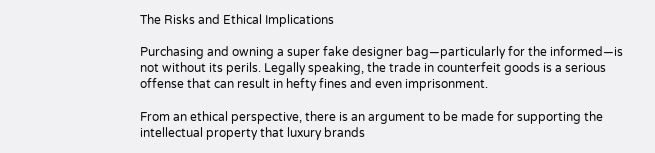The Risks and Ethical Implications

Purchasing and owning a super fake designer bag—particularly for the informed—is not without its perils. Legally speaking, the trade in counterfeit goods is a serious offense that can result in hefty fines and even imprisonment.

From an ethical perspective, there is an argument to be made for supporting the intellectual property that luxury brands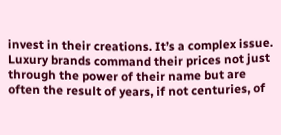invest in their creations. It’s a complex issue. Luxury brands command their prices not just through the power of their name but are often the result of years, if not centuries, of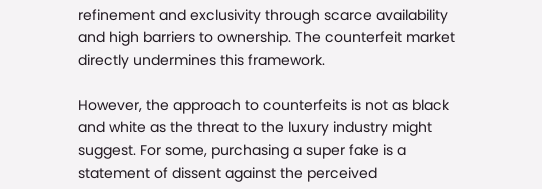refinement and exclusivity through scarce availability and high barriers to ownership. The counterfeit market directly undermines this framework.

However, the approach to counterfeits is not as black and white as the threat to the luxury industry might suggest. For some, purchasing a super fake is a statement of dissent against the perceived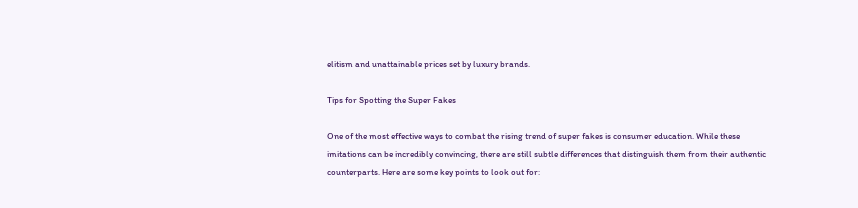elitism and unattainable prices set by luxury brands.

Tips for Spotting the Super Fakes

One of the most effective ways to combat the rising trend of super fakes is consumer education. While these imitations can be incredibly convincing, there are still subtle differences that distinguish them from their authentic counterparts. Here are some key points to look out for: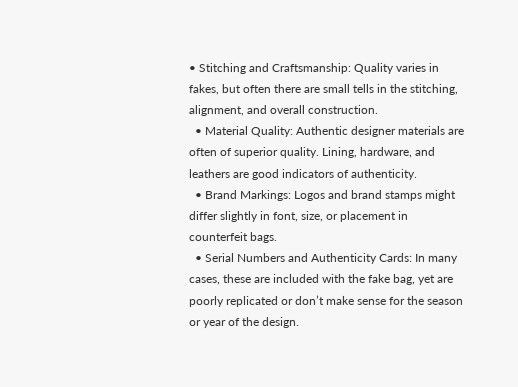• Stitching and Craftsmanship: Quality varies in fakes, but often there are small tells in the stitching, alignment, and overall construction.
  • Material Quality: Authentic designer materials are often of superior quality. Lining, hardware, and leathers are good indicators of authenticity.
  • Brand Markings: Logos and brand stamps might differ slightly in font, size, or placement in counterfeit bags.
  • Serial Numbers and Authenticity Cards: In many cases, these are included with the fake bag, yet are poorly replicated or don’t make sense for the season or year of the design.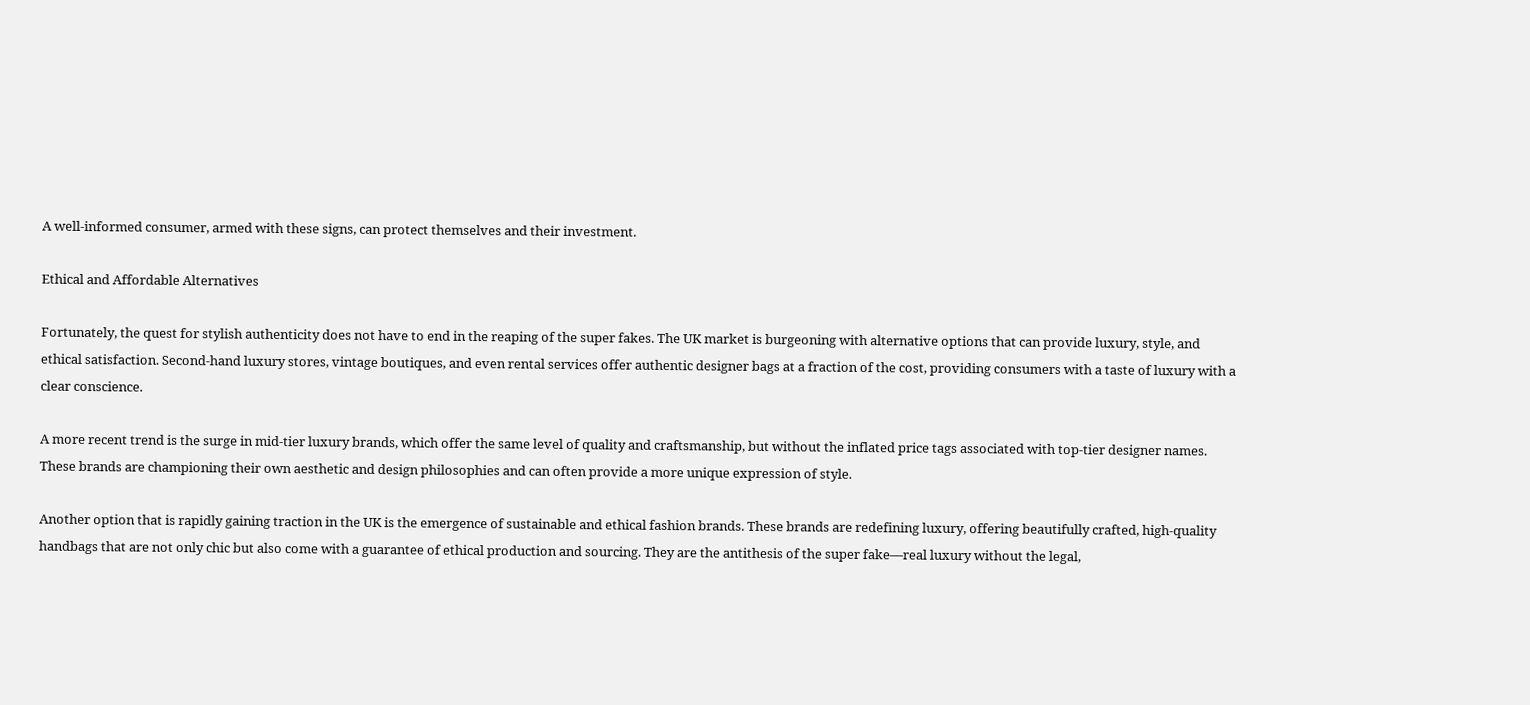A well-informed consumer, armed with these signs, can protect themselves and their investment.

Ethical and Affordable Alternatives

Fortunately, the quest for stylish authenticity does not have to end in the reaping of the super fakes. The UK market is burgeoning with alternative options that can provide luxury, style, and ethical satisfaction. Second-hand luxury stores, vintage boutiques, and even rental services offer authentic designer bags at a fraction of the cost, providing consumers with a taste of luxury with a clear conscience.

A more recent trend is the surge in mid-tier luxury brands, which offer the same level of quality and craftsmanship, but without the inflated price tags associated with top-tier designer names. These brands are championing their own aesthetic and design philosophies and can often provide a more unique expression of style.

Another option that is rapidly gaining traction in the UK is the emergence of sustainable and ethical fashion brands. These brands are redefining luxury, offering beautifully crafted, high-quality handbags that are not only chic but also come with a guarantee of ethical production and sourcing. They are the antithesis of the super fake—real luxury without the legal,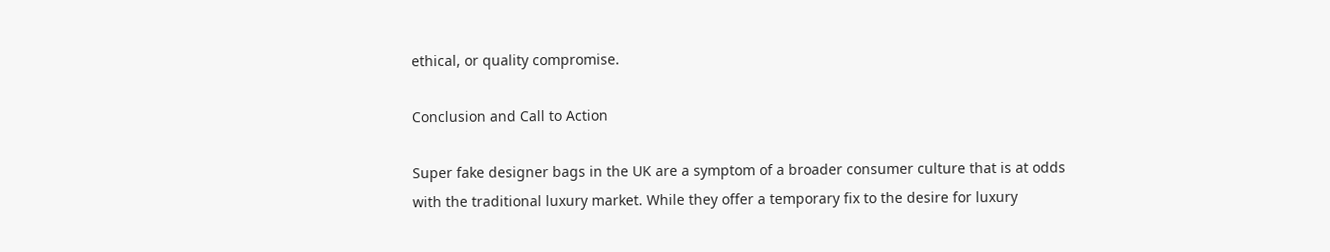ethical, or quality compromise.

Conclusion and Call to Action

Super fake designer bags in the UK are a symptom of a broader consumer culture that is at odds with the traditional luxury market. While they offer a temporary fix to the desire for luxury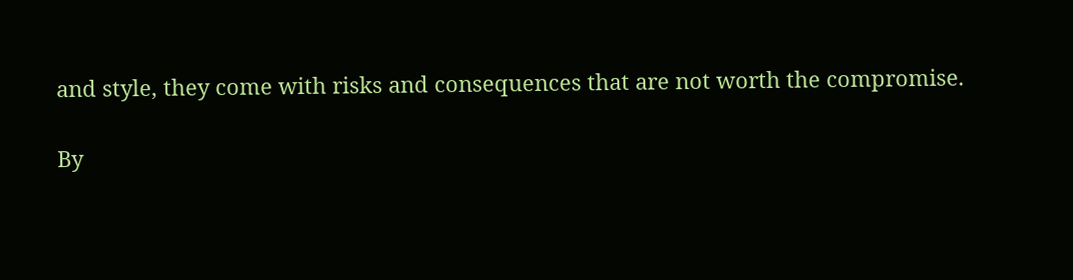and style, they come with risks and consequences that are not worth the compromise.

By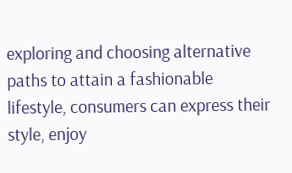exploring and choosing alternative paths to attain a fashionable lifestyle, consumers can express their style, enjoy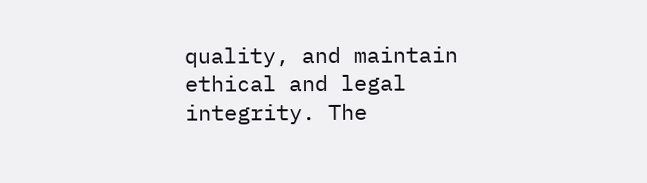quality, and maintain ethical and legal integrity. The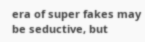era of super fakes may be seductive, but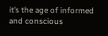it’s the age of informed and conscious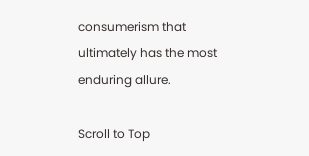consumerism that ultimately has the most enduring allure.

Scroll to Top